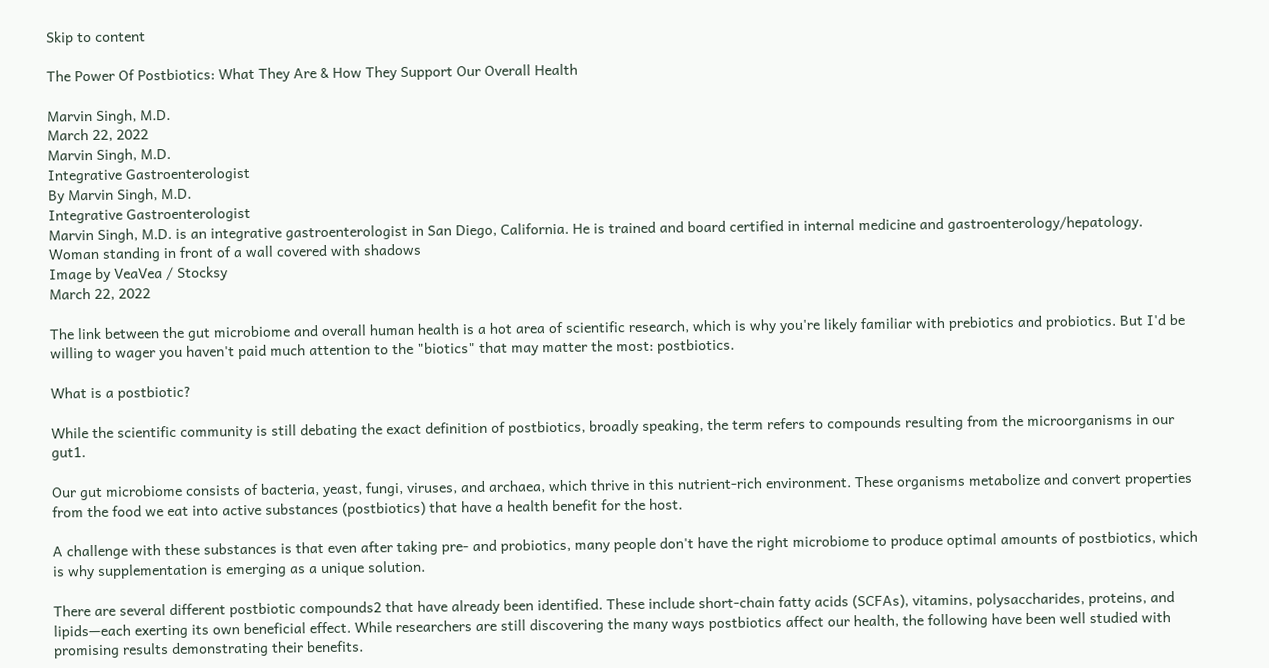Skip to content

The Power Of Postbiotics: What They Are & How They Support Our Overall Health

Marvin Singh, M.D.
March 22, 2022
Marvin Singh, M.D.
Integrative Gastroenterologist
By Marvin Singh, M.D.
Integrative Gastroenterologist
Marvin Singh, M.D. is an integrative gastroenterologist in San Diego, California. He is trained and board certified in internal medicine and gastroenterology/hepatology.
Woman standing in front of a wall covered with shadows
Image by VeaVea / Stocksy
March 22, 2022

The link between the gut microbiome and overall human health is a hot area of scientific research, which is why you're likely familiar with prebiotics and probiotics. But I'd be willing to wager you haven't paid much attention to the "biotics" that may matter the most: postbiotics.

What is a postbiotic?

While the scientific community is still debating the exact definition of postbiotics, broadly speaking, the term refers to compounds resulting from the microorganisms in our gut1.

Our gut microbiome consists of bacteria, yeast, fungi, viruses, and archaea, which thrive in this nutrient-rich environment. These organisms metabolize and convert properties from the food we eat into active substances (postbiotics) that have a health benefit for the host.

A challenge with these substances is that even after taking pre- and probiotics, many people don't have the right microbiome to produce optimal amounts of postbiotics, which is why supplementation is emerging as a unique solution.

There are several different postbiotic compounds2 that have already been identified. These include short-chain fatty acids (SCFAs), vitamins, polysaccharides, proteins, and lipids—each exerting its own beneficial effect. While researchers are still discovering the many ways postbiotics affect our health, the following have been well studied with promising results demonstrating their benefits.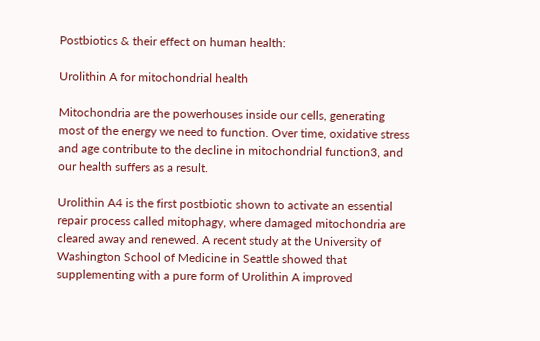Postbiotics & their effect on human health:

Urolithin A for mitochondrial health

Mitochondria are the powerhouses inside our cells, generating most of the energy we need to function. Over time, oxidative stress and age contribute to the decline in mitochondrial function3, and our health suffers as a result.

Urolithin A4 is the first postbiotic shown to activate an essential repair process called mitophagy, where damaged mitochondria are cleared away and renewed. A recent study at the University of Washington School of Medicine in Seattle showed that supplementing with a pure form of Urolithin A improved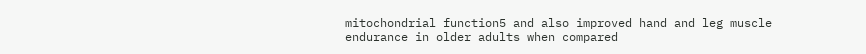mitochondrial function5 and also improved hand and leg muscle endurance in older adults when compared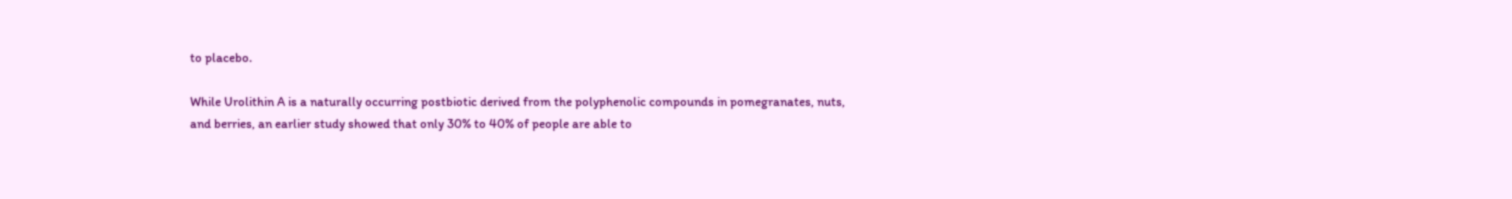to placebo.

While Urolithin A is a naturally occurring postbiotic derived from the polyphenolic compounds in pomegranates, nuts, and berries, an earlier study showed that only 30% to 40% of people are able to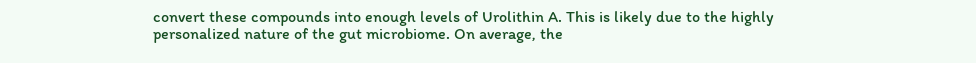convert these compounds into enough levels of Urolithin A. This is likely due to the highly personalized nature of the gut microbiome. On average, the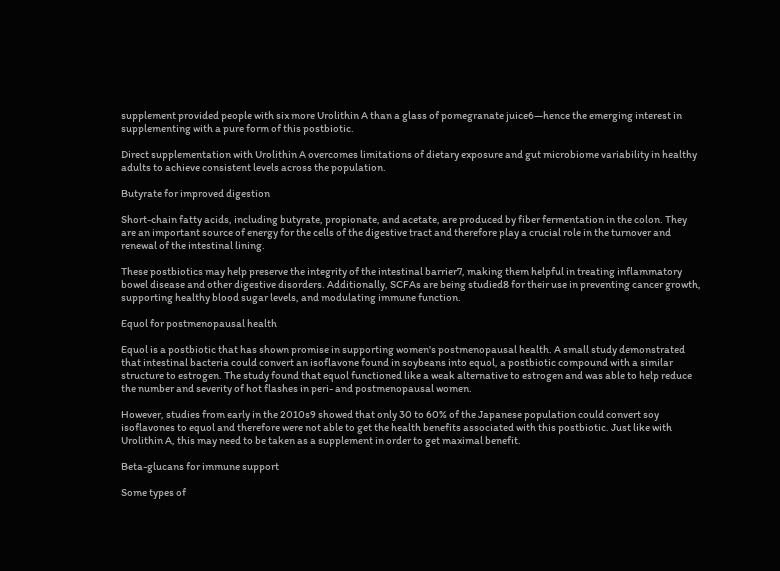supplement provided people with six more Urolithin A than a glass of pomegranate juice6—hence the emerging interest in supplementing with a pure form of this postbiotic.

Direct supplementation with Urolithin A overcomes limitations of dietary exposure and gut microbiome variability in healthy adults to achieve consistent levels across the population.

Butyrate for improved digestion

Short-chain fatty acids, including butyrate, propionate, and acetate, are produced by fiber fermentation in the colon. They are an important source of energy for the cells of the digestive tract and therefore play a crucial role in the turnover and renewal of the intestinal lining.

These postbiotics may help preserve the integrity of the intestinal barrier7, making them helpful in treating inflammatory bowel disease and other digestive disorders. Additionally, SCFAs are being studied8 for their use in preventing cancer growth, supporting healthy blood sugar levels, and modulating immune function.

Equol for postmenopausal health

Equol is a postbiotic that has shown promise in supporting women's postmenopausal health. A small study demonstrated that intestinal bacteria could convert an isoflavone found in soybeans into equol, a postbiotic compound with a similar structure to estrogen. The study found that equol functioned like a weak alternative to estrogen and was able to help reduce the number and severity of hot flashes in peri- and postmenopausal women.

However, studies from early in the 2010s9 showed that only 30 to 60% of the Japanese population could convert soy isoflavones to equol and therefore were not able to get the health benefits associated with this postbiotic. Just like with Urolithin A, this may need to be taken as a supplement in order to get maximal benefit.

Beta-glucans for immune support

Some types of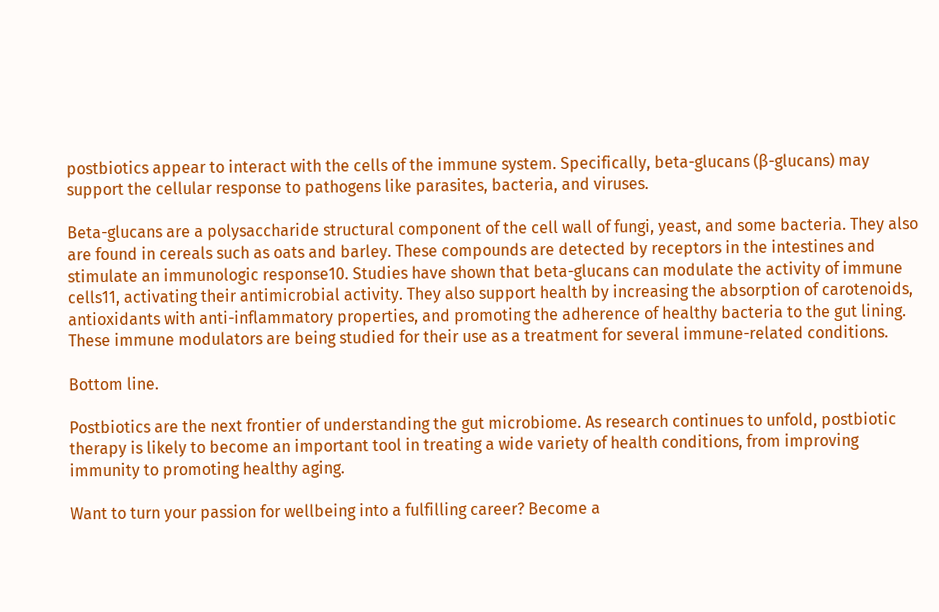postbiotics appear to interact with the cells of the immune system. Specifically, beta-glucans (β-glucans) may support the cellular response to pathogens like parasites, bacteria, and viruses.

Beta-glucans are a polysaccharide structural component of the cell wall of fungi, yeast, and some bacteria. They also are found in cereals such as oats and barley. These compounds are detected by receptors in the intestines and stimulate an immunologic response10. Studies have shown that beta-glucans can modulate the activity of immune cells11, activating their antimicrobial activity. They also support health by increasing the absorption of carotenoids, antioxidants with anti-inflammatory properties, and promoting the adherence of healthy bacteria to the gut lining. These immune modulators are being studied for their use as a treatment for several immune-related conditions.

Bottom line.

Postbiotics are the next frontier of understanding the gut microbiome. As research continues to unfold, postbiotic therapy is likely to become an important tool in treating a wide variety of health conditions, from improving immunity to promoting healthy aging.

Want to turn your passion for wellbeing into a fulfilling career? Become a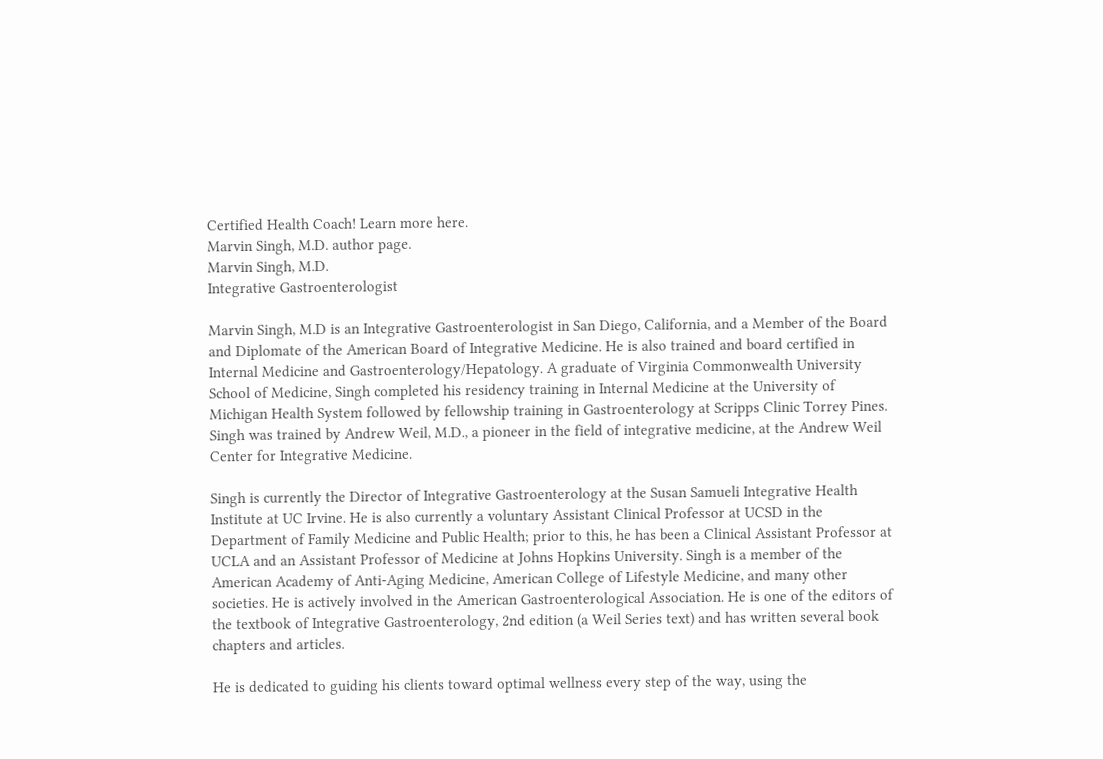Certified Health Coach! Learn more here.
Marvin Singh, M.D. author page.
Marvin Singh, M.D.
Integrative Gastroenterologist

Marvin Singh, M.D is an Integrative Gastroenterologist in San Diego, California, and a Member of the Board and Diplomate of the American Board of Integrative Medicine. He is also trained and board certified in Internal Medicine and Gastroenterology/Hepatology. A graduate of Virginia Commonwealth University School of Medicine, Singh completed his residency training in Internal Medicine at the University of Michigan Health System followed by fellowship training in Gastroenterology at Scripps Clinic Torrey Pines. Singh was trained by Andrew Weil, M.D., a pioneer in the field of integrative medicine, at the Andrew Weil Center for Integrative Medicine.

Singh is currently the Director of Integrative Gastroenterology at the Susan Samueli Integrative Health Institute at UC Irvine. He is also currently a voluntary Assistant Clinical Professor at UCSD in the Department of Family Medicine and Public Health; prior to this, he has been a Clinical Assistant Professor at UCLA and an Assistant Professor of Medicine at Johns Hopkins University. Singh is a member of the American Academy of Anti-Aging Medicine, American College of Lifestyle Medicine, and many other societies. He is actively involved in the American Gastroenterological Association. He is one of the editors of the textbook of Integrative Gastroenterology, 2nd edition (a Weil Series text) and has written several book chapters and articles.

He is dedicated to guiding his clients toward optimal wellness every step of the way, using the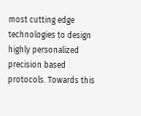most cutting edge technologies to design highly personalized precision based protocols. Towards this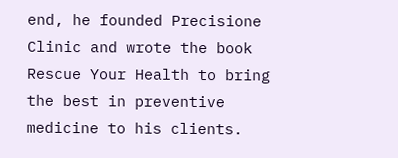end, he founded Precisione Clinic and wrote the book Rescue Your Health to bring the best in preventive medicine to his clients.